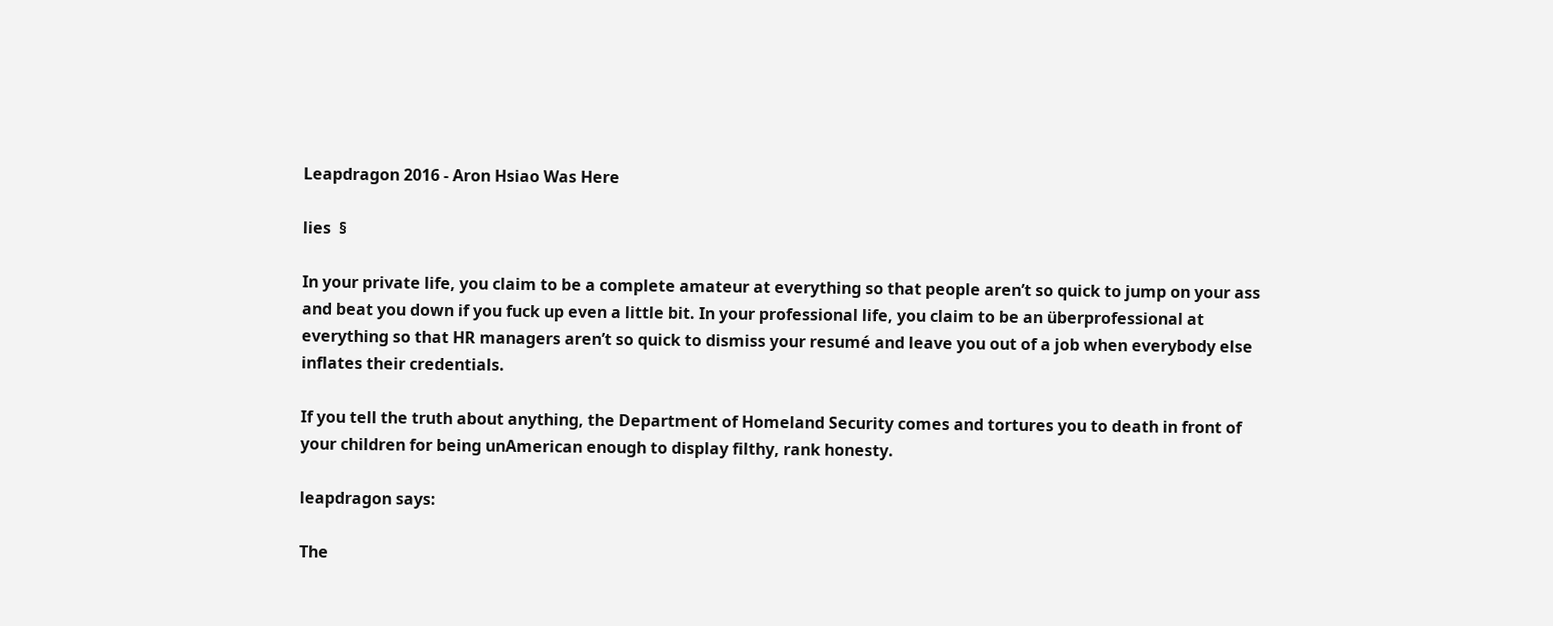Leapdragon 2016 - Aron Hsiao Was Here

lies  §

In your private life, you claim to be a complete amateur at everything so that people aren’t so quick to jump on your ass and beat you down if you fuck up even a little bit. In your professional life, you claim to be an überprofessional at everything so that HR managers aren’t so quick to dismiss your resumé and leave you out of a job when everybody else inflates their credentials.

If you tell the truth about anything, the Department of Homeland Security comes and tortures you to death in front of your children for being unAmerican enough to display filthy, rank honesty.

leapdragon says:

The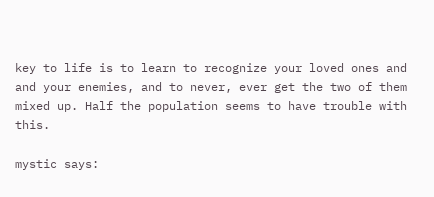key to life is to learn to recognize your loved ones and and your enemies, and to never, ever get the two of them mixed up. Half the population seems to have trouble with this.

mystic says: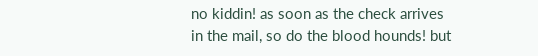no kiddin! as soon as the check arrives in the mail, so do the blood hounds! but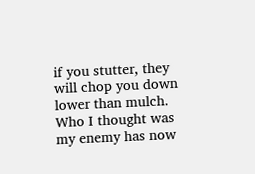if you stutter, they will chop you down lower than mulch.
Who I thought was my enemy has now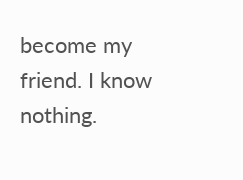become my friend. I know nothing.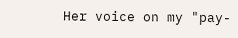Her voice on my "pay-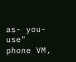as- you-use" phone VM,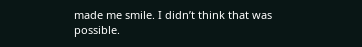made me smile. I didn’t think that was possible.